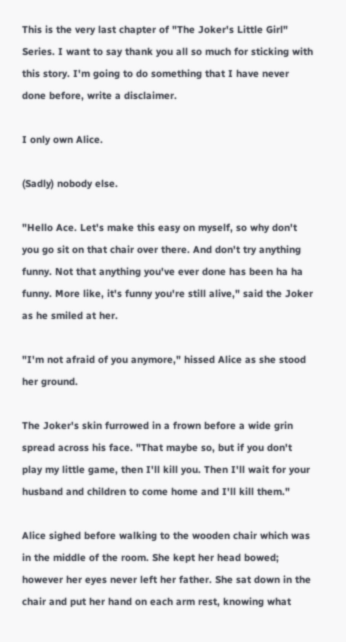This is the very last chapter of "The Joker's Little Girl" Series. I want to say thank you all so much for sticking with this story. I'm going to do something that I have never done before, write a disclaimer.

I only own Alice.

(Sadly) nobody else.

"Hello Ace. Let's make this easy on myself, so why don't you go sit on that chair over there. And don't try anything funny. Not that anything you've ever done has been ha ha funny. More like, it's funny you're still alive," said the Joker as he smiled at her.

"I'm not afraid of you anymore," hissed Alice as she stood her ground.

The Joker's skin furrowed in a frown before a wide grin spread across his face. "That maybe so, but if you don't play my little game, then I'll kill you. Then I'll wait for your husband and children to come home and I'll kill them."

Alice sighed before walking to the wooden chair which was in the middle of the room. She kept her head bowed; however her eyes never left her father. She sat down in the chair and put her hand on each arm rest, knowing what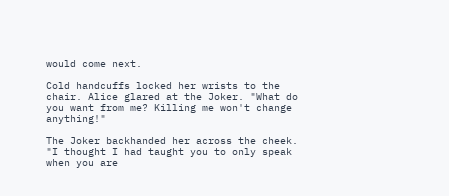would come next.

Cold handcuffs locked her wrists to the chair. Alice glared at the Joker. "What do you want from me? Killing me won't change anything!"

The Joker backhanded her across the cheek. "I thought I had taught you to only speak when you are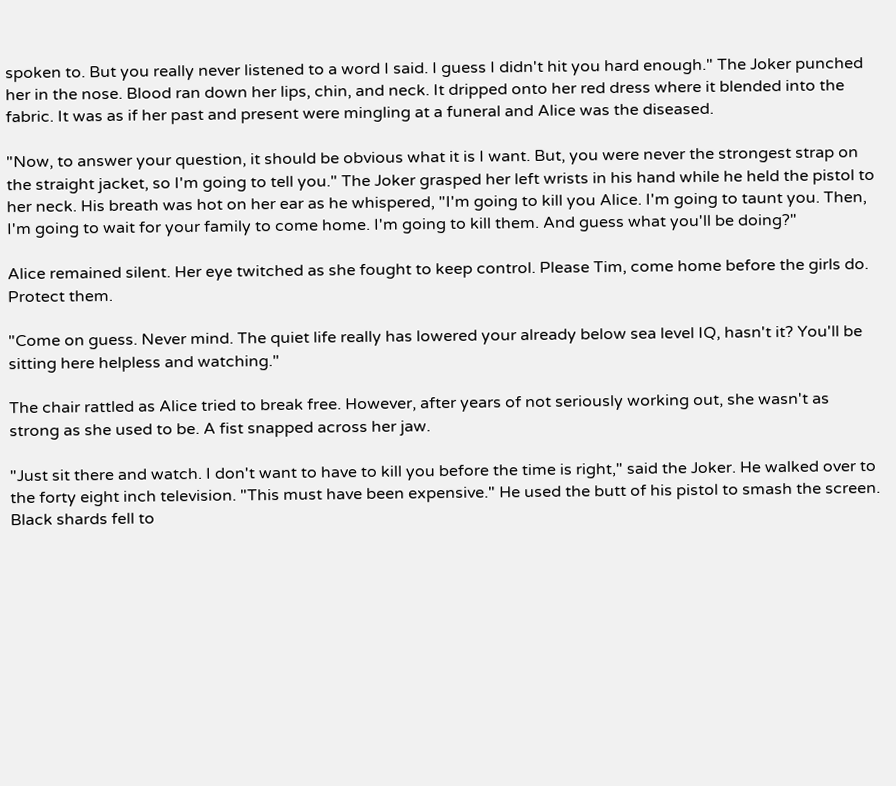spoken to. But you really never listened to a word I said. I guess I didn't hit you hard enough." The Joker punched her in the nose. Blood ran down her lips, chin, and neck. It dripped onto her red dress where it blended into the fabric. It was as if her past and present were mingling at a funeral and Alice was the diseased.

"Now, to answer your question, it should be obvious what it is I want. But, you were never the strongest strap on the straight jacket, so I'm going to tell you." The Joker grasped her left wrists in his hand while he held the pistol to her neck. His breath was hot on her ear as he whispered, "I'm going to kill you Alice. I'm going to taunt you. Then, I'm going to wait for your family to come home. I'm going to kill them. And guess what you'll be doing?"

Alice remained silent. Her eye twitched as she fought to keep control. Please Tim, come home before the girls do. Protect them.

"Come on guess. Never mind. The quiet life really has lowered your already below sea level IQ, hasn't it? You'll be sitting here helpless and watching."

The chair rattled as Alice tried to break free. However, after years of not seriously working out, she wasn't as strong as she used to be. A fist snapped across her jaw.

"Just sit there and watch. I don't want to have to kill you before the time is right," said the Joker. He walked over to the forty eight inch television. "This must have been expensive." He used the butt of his pistol to smash the screen. Black shards fell to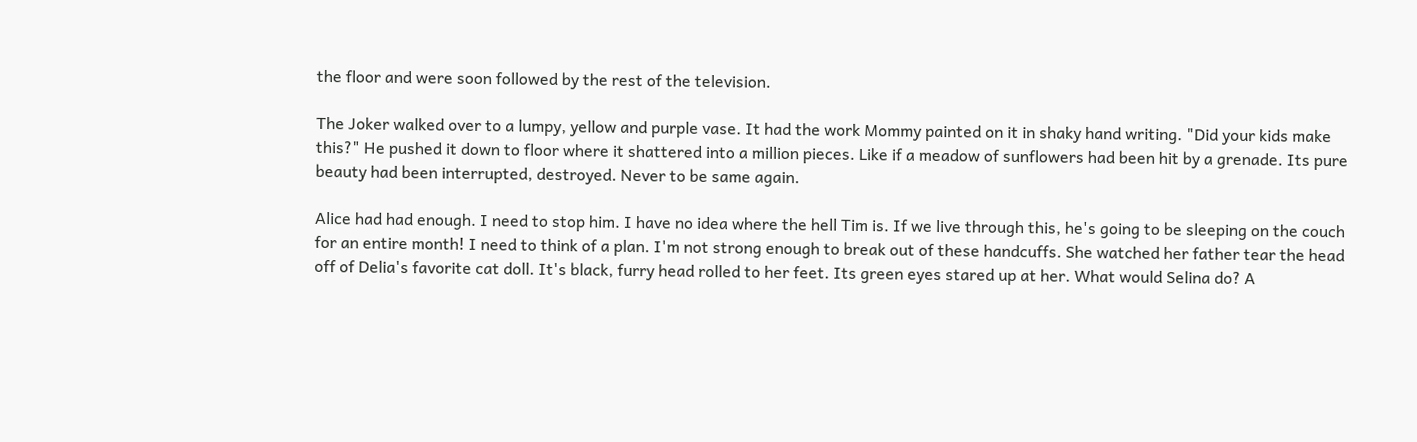the floor and were soon followed by the rest of the television.

The Joker walked over to a lumpy, yellow and purple vase. It had the work Mommy painted on it in shaky hand writing. "Did your kids make this?" He pushed it down to floor where it shattered into a million pieces. Like if a meadow of sunflowers had been hit by a grenade. Its pure beauty had been interrupted, destroyed. Never to be same again.

Alice had had enough. I need to stop him. I have no idea where the hell Tim is. If we live through this, he's going to be sleeping on the couch for an entire month! I need to think of a plan. I'm not strong enough to break out of these handcuffs. She watched her father tear the head off of Delia's favorite cat doll. It's black, furry head rolled to her feet. Its green eyes stared up at her. What would Selina do? A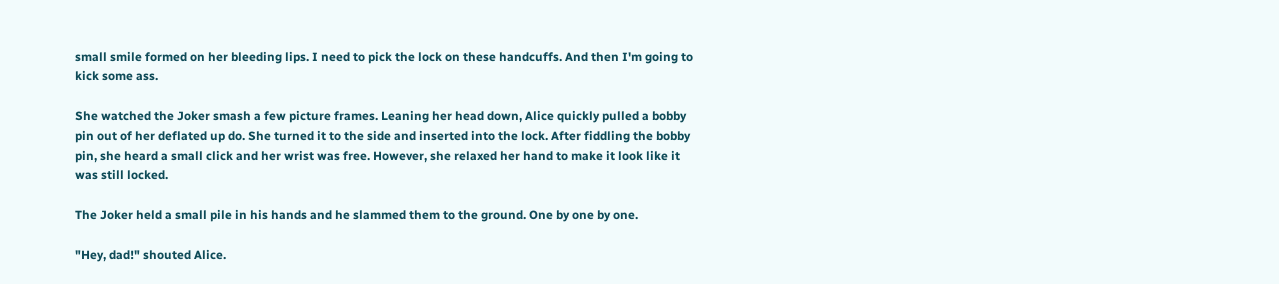small smile formed on her bleeding lips. I need to pick the lock on these handcuffs. And then I'm going to kick some ass.

She watched the Joker smash a few picture frames. Leaning her head down, Alice quickly pulled a bobby pin out of her deflated up do. She turned it to the side and inserted into the lock. After fiddling the bobby pin, she heard a small click and her wrist was free. However, she relaxed her hand to make it look like it was still locked.

The Joker held a small pile in his hands and he slammed them to the ground. One by one by one.

"Hey, dad!" shouted Alice.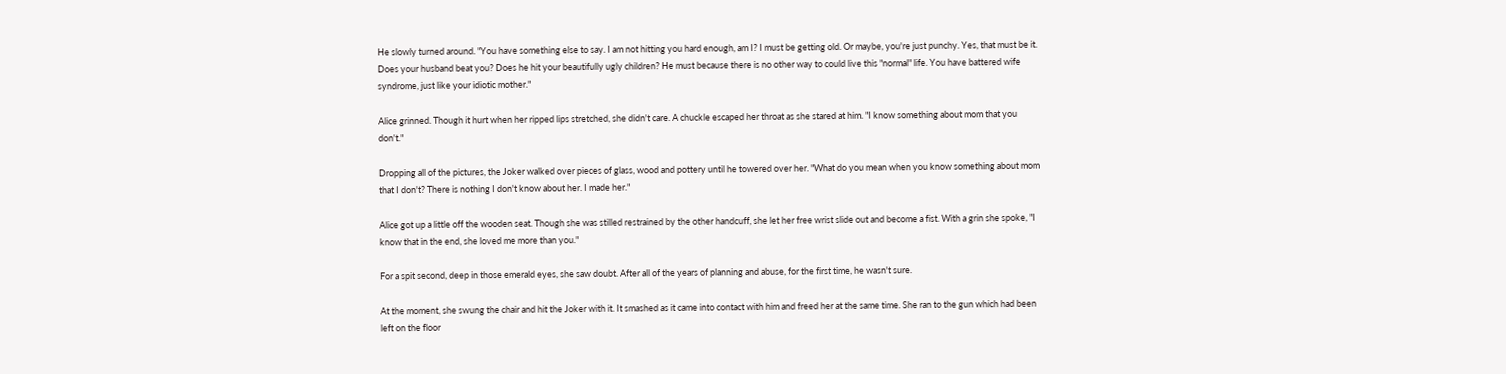He slowly turned around. "You have something else to say. I am not hitting you hard enough, am I? I must be getting old. Or maybe, you're just punchy. Yes, that must be it. Does your husband beat you? Does he hit your beautifully ugly children? He must because there is no other way to could live this "normal" life. You have battered wife syndrome, just like your idiotic mother."

Alice grinned. Though it hurt when her ripped lips stretched, she didn't care. A chuckle escaped her throat as she stared at him. "I know something about mom that you don't."

Dropping all of the pictures, the Joker walked over pieces of glass, wood and pottery until he towered over her. "What do you mean when you know something about mom that I don't? There is nothing I don't know about her. I made her."

Alice got up a little off the wooden seat. Though she was stilled restrained by the other handcuff, she let her free wrist slide out and become a fist. With a grin she spoke, "I know that in the end, she loved me more than you."

For a spit second, deep in those emerald eyes, she saw doubt. After all of the years of planning and abuse, for the first time, he wasn't sure.

At the moment, she swung the chair and hit the Joker with it. It smashed as it came into contact with him and freed her at the same time. She ran to the gun which had been left on the floor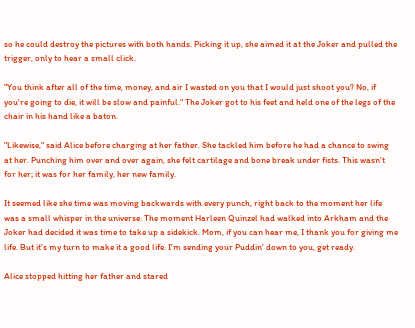so he could destroy the pictures with both hands. Picking it up, she aimed it at the Joker and pulled the trigger, only to hear a small click.

"You think after all of the time, money, and air I wasted on you that I would just shoot you? No, if you're going to die, it will be slow and painful." The Joker got to his feet and held one of the legs of the chair in his hand like a baton.

"Likewise," said Alice before charging at her father. She tackled him before he had a chance to swing at her. Punching him over and over again, she felt cartilage and bone break under fists. This wasn't for her; it was for her family, her new family.

It seemed like she time was moving backwards with every punch, right back to the moment her life was a small whisper in the universe. The moment Harleen Quinzel had walked into Arkham and the Joker had decided it was time to take up a sidekick. Mom, if you can hear me, I thank you for giving me life. But it's my turn to make it a good life. I'm sending your Puddin' down to you, get ready.

Alice stopped hitting her father and stared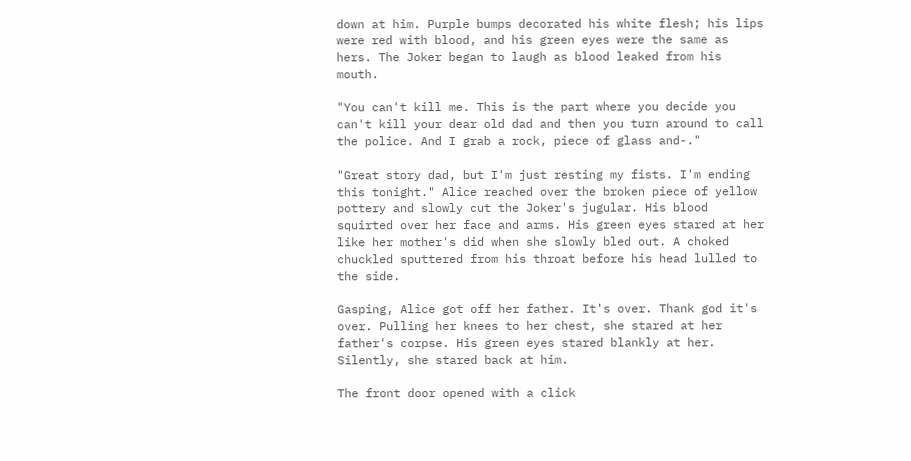down at him. Purple bumps decorated his white flesh; his lips were red with blood, and his green eyes were the same as hers. The Joker began to laugh as blood leaked from his mouth.

"You can't kill me. This is the part where you decide you can't kill your dear old dad and then you turn around to call the police. And I grab a rock, piece of glass and-."

"Great story dad, but I'm just resting my fists. I'm ending this tonight." Alice reached over the broken piece of yellow pottery and slowly cut the Joker's jugular. His blood squirted over her face and arms. His green eyes stared at her like her mother's did when she slowly bled out. A choked chuckled sputtered from his throat before his head lulled to the side.

Gasping, Alice got off her father. It's over. Thank god it's over. Pulling her knees to her chest, she stared at her father's corpse. His green eyes stared blankly at her. Silently, she stared back at him.

The front door opened with a click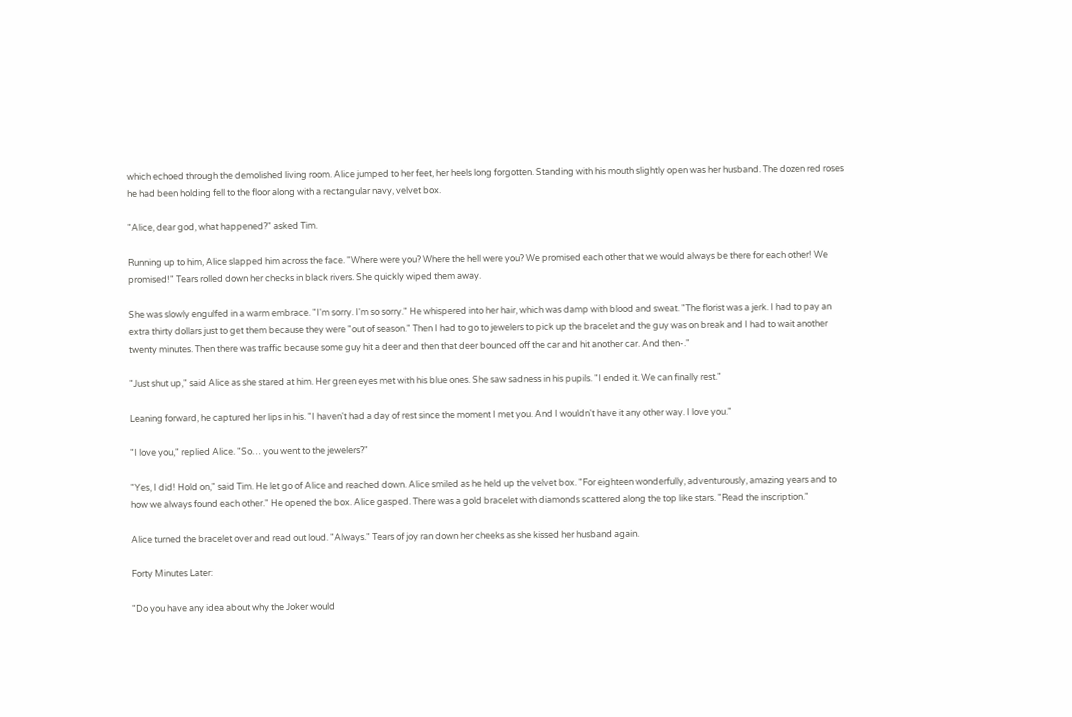which echoed through the demolished living room. Alice jumped to her feet, her heels long forgotten. Standing with his mouth slightly open was her husband. The dozen red roses he had been holding fell to the floor along with a rectangular navy, velvet box.

"Alice, dear god, what happened?" asked Tim.

Running up to him, Alice slapped him across the face. "Where were you? Where the hell were you? We promised each other that we would always be there for each other! We promised!" Tears rolled down her checks in black rivers. She quickly wiped them away.

She was slowly engulfed in a warm embrace. "I'm sorry. I'm so sorry." He whispered into her hair, which was damp with blood and sweat. "The florist was a jerk. I had to pay an extra thirty dollars just to get them because they were "out of season." Then I had to go to jewelers to pick up the bracelet and the guy was on break and I had to wait another twenty minutes. Then there was traffic because some guy hit a deer and then that deer bounced off the car and hit another car. And then-."

"Just shut up," said Alice as she stared at him. Her green eyes met with his blue ones. She saw sadness in his pupils. "I ended it. We can finally rest."

Leaning forward, he captured her lips in his. "I haven't had a day of rest since the moment I met you. And I wouldn't have it any other way. I love you."

"I love you," replied Alice. "So… you went to the jewelers?"

"Yes, I did! Hold on," said Tim. He let go of Alice and reached down. Alice smiled as he held up the velvet box. "For eighteen wonderfully, adventurously, amazing years and to how we always found each other." He opened the box. Alice gasped. There was a gold bracelet with diamonds scattered along the top like stars. "Read the inscription."

Alice turned the bracelet over and read out loud. "Always." Tears of joy ran down her cheeks as she kissed her husband again.

Forty Minutes Later:

"Do you have any idea about why the Joker would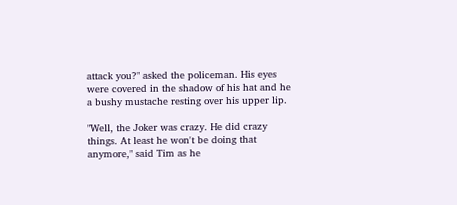attack you?" asked the policeman. His eyes were covered in the shadow of his hat and he a bushy mustache resting over his upper lip.

"Well, the Joker was crazy. He did crazy things. At least he won't be doing that anymore," said Tim as he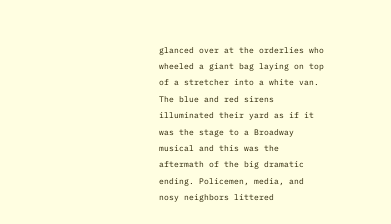glanced over at the orderlies who wheeled a giant bag laying on top of a stretcher into a white van. The blue and red sirens illuminated their yard as if it was the stage to a Broadway musical and this was the aftermath of the big dramatic ending. Policemen, media, and nosy neighbors littered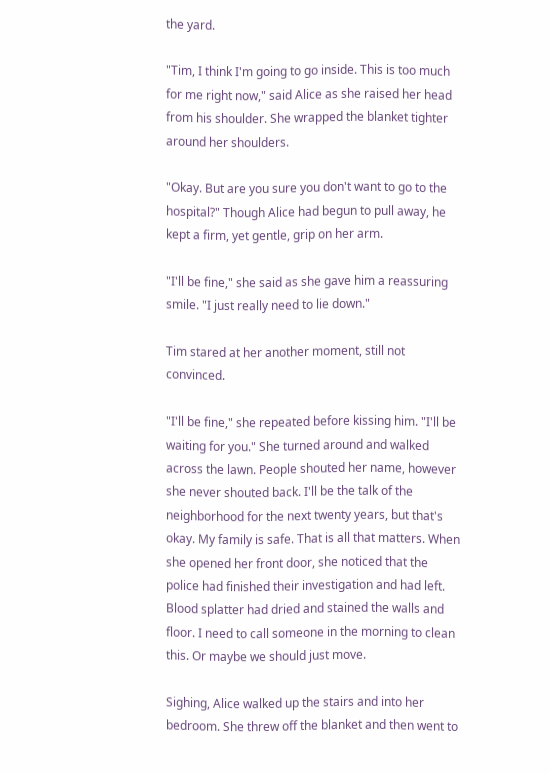the yard.

"Tim, I think I'm going to go inside. This is too much for me right now," said Alice as she raised her head from his shoulder. She wrapped the blanket tighter around her shoulders.

"Okay. But are you sure you don't want to go to the hospital?" Though Alice had begun to pull away, he kept a firm, yet gentle, grip on her arm.

"I'll be fine," she said as she gave him a reassuring smile. "I just really need to lie down."

Tim stared at her another moment, still not convinced.

"I'll be fine," she repeated before kissing him. "I'll be waiting for you." She turned around and walked across the lawn. People shouted her name, however she never shouted back. I'll be the talk of the neighborhood for the next twenty years, but that's okay. My family is safe. That is all that matters. When she opened her front door, she noticed that the police had finished their investigation and had left. Blood splatter had dried and stained the walls and floor. I need to call someone in the morning to clean this. Or maybe we should just move.

Sighing, Alice walked up the stairs and into her bedroom. She threw off the blanket and then went to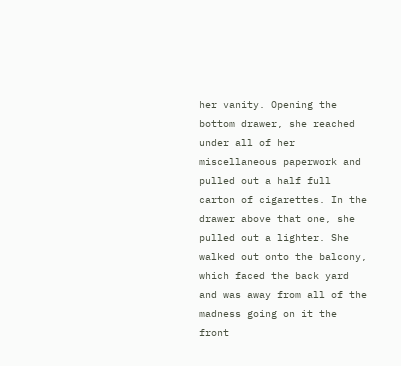her vanity. Opening the bottom drawer, she reached under all of her miscellaneous paperwork and pulled out a half full carton of cigarettes. In the drawer above that one, she pulled out a lighter. She walked out onto the balcony, which faced the back yard and was away from all of the madness going on it the front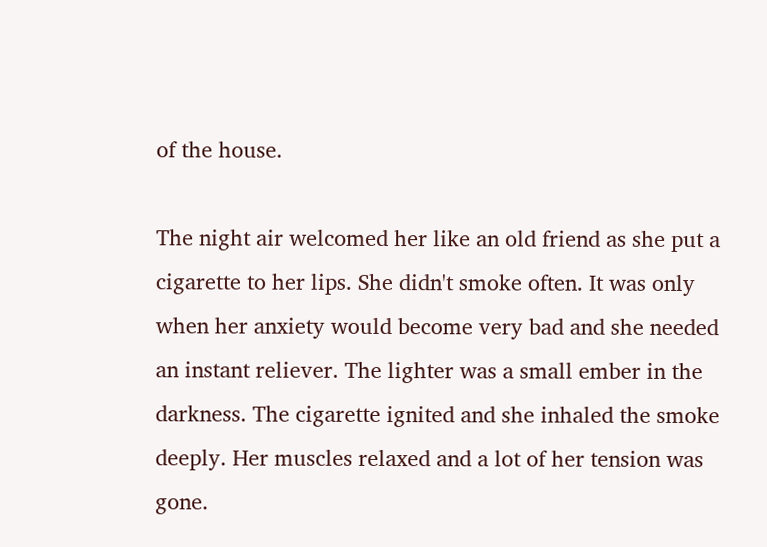of the house.

The night air welcomed her like an old friend as she put a cigarette to her lips. She didn't smoke often. It was only when her anxiety would become very bad and she needed an instant reliever. The lighter was a small ember in the darkness. The cigarette ignited and she inhaled the smoke deeply. Her muscles relaxed and a lot of her tension was gone.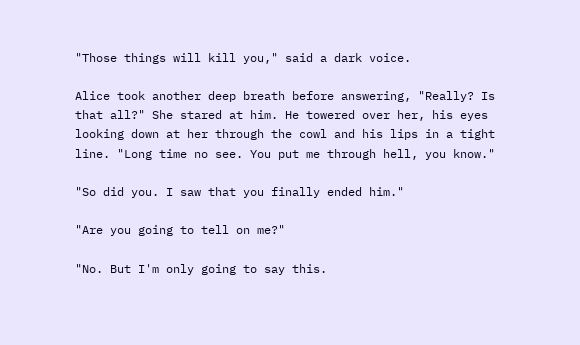"Those things will kill you," said a dark voice.

Alice took another deep breath before answering, "Really? Is that all?" She stared at him. He towered over her, his eyes looking down at her through the cowl and his lips in a tight line. "Long time no see. You put me through hell, you know."

"So did you. I saw that you finally ended him."

"Are you going to tell on me?"

"No. But I'm only going to say this.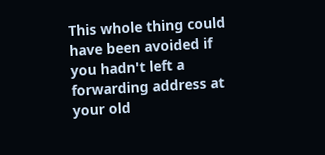This whole thing could have been avoided if you hadn't left a forwarding address at your old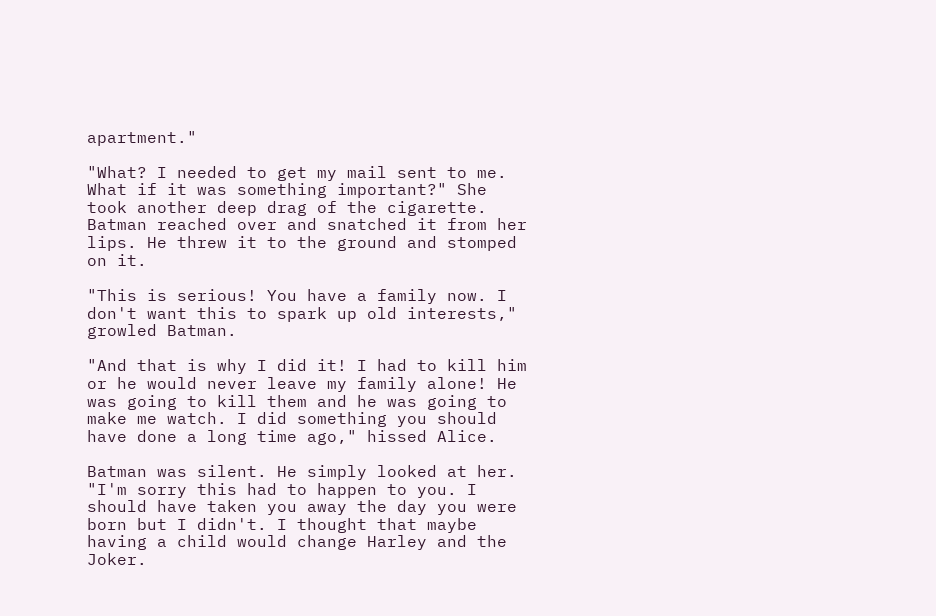apartment."

"What? I needed to get my mail sent to me. What if it was something important?" She took another deep drag of the cigarette. Batman reached over and snatched it from her lips. He threw it to the ground and stomped on it.

"This is serious! You have a family now. I don't want this to spark up old interests," growled Batman.

"And that is why I did it! I had to kill him or he would never leave my family alone! He was going to kill them and he was going to make me watch. I did something you should have done a long time ago," hissed Alice.

Batman was silent. He simply looked at her. "I'm sorry this had to happen to you. I should have taken you away the day you were born but I didn't. I thought that maybe having a child would change Harley and the Joker.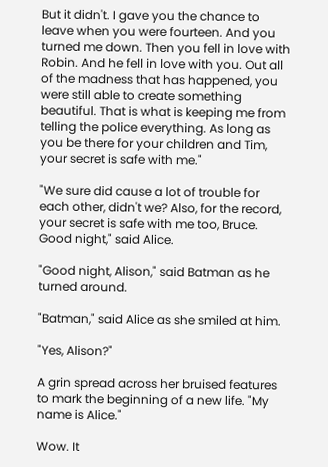But it didn't. I gave you the chance to leave when you were fourteen. And you turned me down. Then you fell in love with Robin. And he fell in love with you. Out all of the madness that has happened, you were still able to create something beautiful. That is what is keeping me from telling the police everything. As long as you be there for your children and Tim, your secret is safe with me."

"We sure did cause a lot of trouble for each other, didn't we? Also, for the record, your secret is safe with me too, Bruce. Good night," said Alice.

"Good night, Alison," said Batman as he turned around.

"Batman," said Alice as she smiled at him.

"Yes, Alison?"

A grin spread across her bruised features to mark the beginning of a new life. "My name is Alice."

Wow. It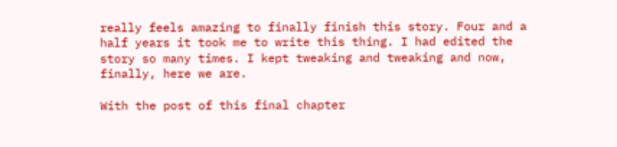really feels amazing to finally finish this story. Four and a half years it took me to write this thing. I had edited the story so many times. I kept tweaking and tweaking and now, finally, here we are.

With the post of this final chapter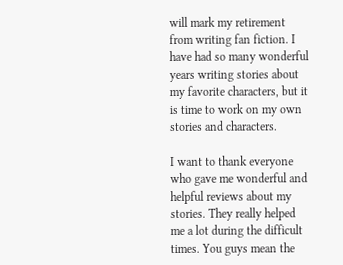will mark my retirement from writing fan fiction. I have had so many wonderful years writing stories about my favorite characters, but it is time to work on my own stories and characters.

I want to thank everyone who gave me wonderful and helpful reviews about my stories. They really helped me a lot during the difficult times. You guys mean the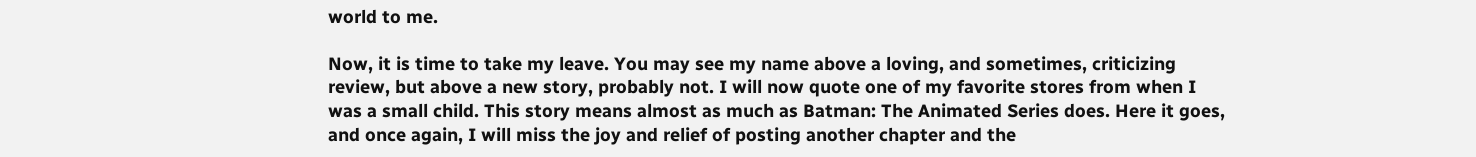world to me.

Now, it is time to take my leave. You may see my name above a loving, and sometimes, criticizing review, but above a new story, probably not. I will now quote one of my favorite stores from when I was a small child. This story means almost as much as Batman: The Animated Series does. Here it goes, and once again, I will miss the joy and relief of posting another chapter and the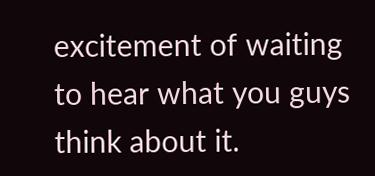excitement of waiting to hear what you guys think about it.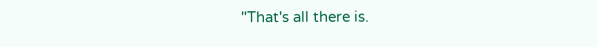"That's all there is.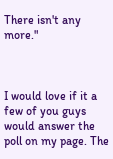There isn't any more."



I would love if it a few of you guys would answer the poll on my page. The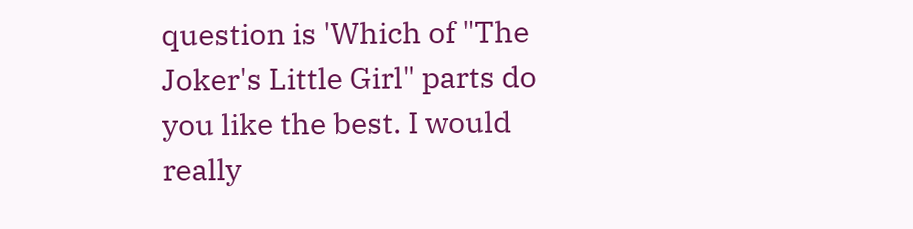question is 'Which of "The Joker's Little Girl" parts do you like the best. I would really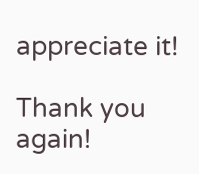appreciate it!

Thank you again!